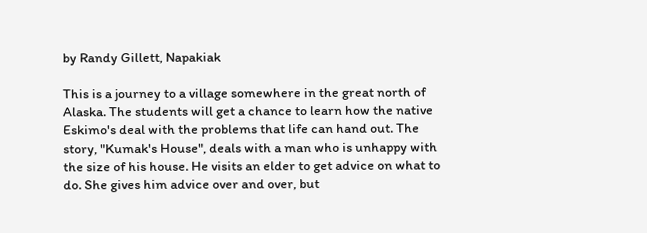by Randy Gillett, Napakiak

This is a journey to a village somewhere in the great north of Alaska. The students will get a chance to learn how the native Eskimo's deal with the problems that life can hand out. The story, "Kumak's House", deals with a man who is unhappy with the size of his house. He visits an elder to get advice on what to do. She gives him advice over and over, but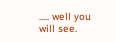..... well you will see.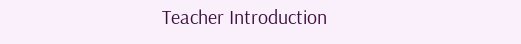Teacher Introduction